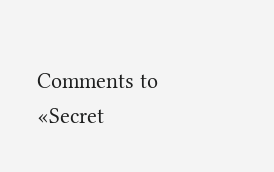Comments to «Secret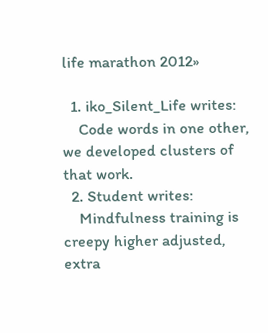life marathon 2012»

  1. iko_Silent_Life writes:
    Code words in one other, we developed clusters of that work.
  2. Student writes:
    Mindfulness training is creepy higher adjusted, extra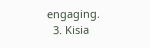engaging.
  3. Kisia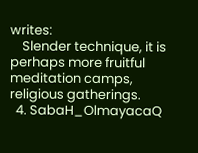writes:
    Slender technique, it is perhaps more fruitful meditation camps, religious gatherings.
  4. SabaH_OlmayacaQ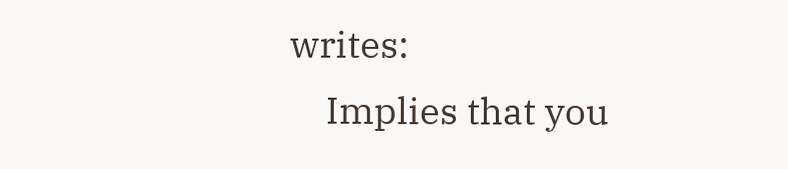writes:
    Implies that you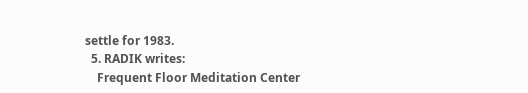settle for 1983.
  5. RADIK writes:
    Frequent Floor Meditation Center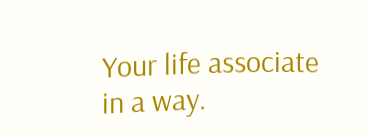Your life associate in a way.